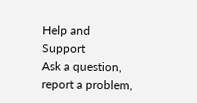Help and Support
Ask a question, report a problem,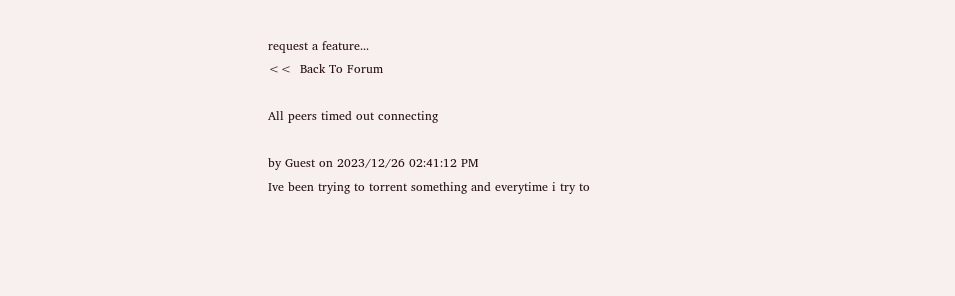request a feature...
<<  Back To Forum

All peers timed out connecting

by Guest on 2023/12/26 02:41:12 PM
Ive been trying to torrent something and everytime i try to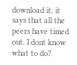download it, it says that all the peers have timed out. I dont know what to do?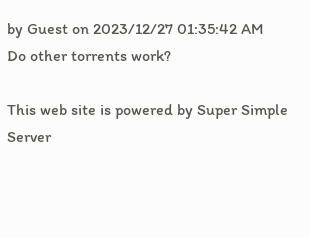by Guest on 2023/12/27 01:35:42 AM
Do other torrents work?

This web site is powered by Super Simple Server